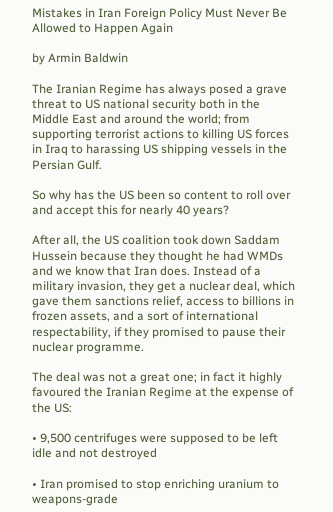Mistakes in Iran Foreign Policy Must Never Be Allowed to Happen Again

by Armin Baldwin

The Iranian Regime has always posed a grave threat to US national security both in the Middle East and around the world; from supporting terrorist actions to killing US forces in Iraq to harassing US shipping vessels in the Persian Gulf.

So why has the US been so content to roll over and accept this for nearly 40 years?

After all, the US coalition took down Saddam Hussein because they thought he had WMDs and we know that Iran does. Instead of a military invasion, they get a nuclear deal, which gave them sanctions relief, access to billions in frozen assets, and a sort of international respectability, if they promised to pause their nuclear programme.

The deal was not a great one; in fact it highly favoured the Iranian Regime at the expense of the US:

• 9,500 centrifuges were supposed to be left idle and not destroyed

• Iran promised to stop enriching uranium to weapons-grade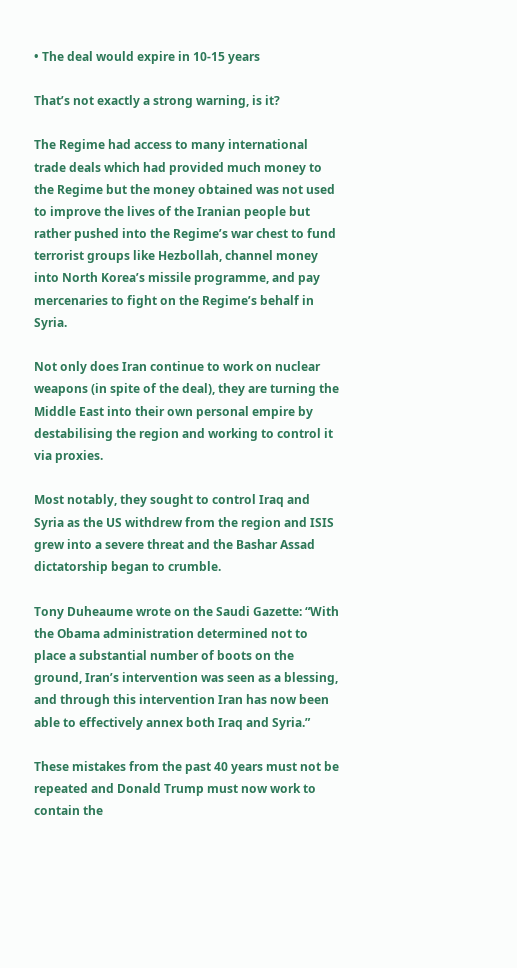• The deal would expire in 10-15 years

That’s not exactly a strong warning, is it?

The Regime had access to many international trade deals which had provided much money to the Regime but the money obtained was not used to improve the lives of the Iranian people but rather pushed into the Regime’s war chest to fund terrorist groups like Hezbollah, channel money into North Korea’s missile programme, and pay mercenaries to fight on the Regime’s behalf in Syria.

Not only does Iran continue to work on nuclear weapons (in spite of the deal), they are turning the Middle East into their own personal empire by destabilising the region and working to control it via proxies.

Most notably, they sought to control Iraq and Syria as the US withdrew from the region and ISIS grew into a severe threat and the Bashar Assad dictatorship began to crumble.

Tony Duheaume wrote on the Saudi Gazette: “With the Obama administration determined not to place a substantial number of boots on the ground, Iran’s intervention was seen as a blessing, and through this intervention Iran has now been able to effectively annex both Iraq and Syria.”

These mistakes from the past 40 years must not be repeated and Donald Trump must now work to contain the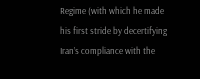Regime (with which he made his first stride by decertifying Iran’s compliance with the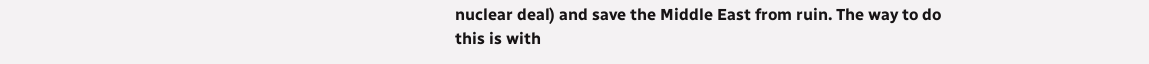nuclear deal) and save the Middle East from ruin. The way to do this is with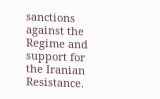sanctions against the Regime and support for the Iranian Resistance.